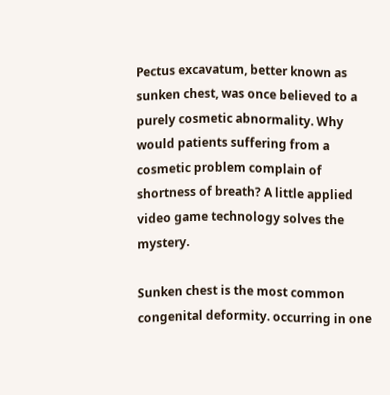Pectus excavatum, better known as sunken chest, was once believed to a purely cosmetic abnormality. Why would patients suffering from a cosmetic problem complain of shortness of breath? A little applied video game technology solves the mystery.

Sunken chest is the most common congenital deformity. occurring in one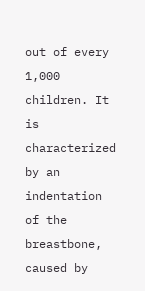out of every 1,000 children. It is characterized by an indentation of the breastbone, caused by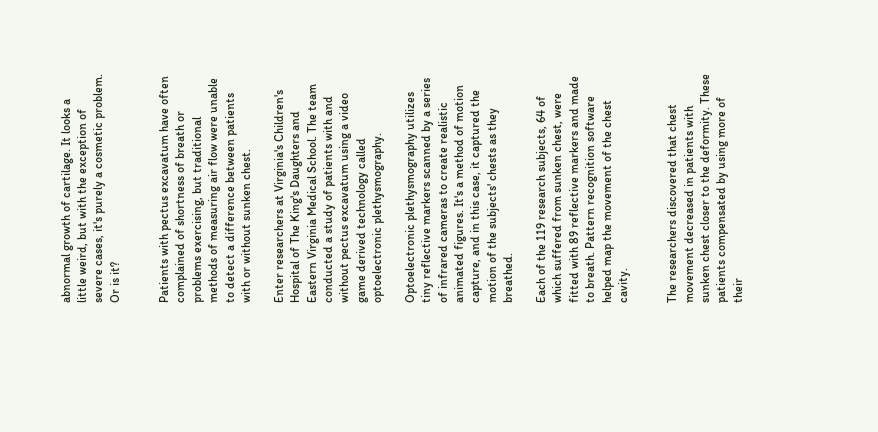abnormal growth of cartilage. It looks a little weird, but with the exception of severe cases, it's purely a cosmetic problem. Or is it?


Patients with pectus excavatum have often complained of shortness of breath or problems exercising, but traditional methods of measuring air flow were unable to detect a difference between patients with or without sunken chest.

Enter researchers at Virginia's Children's Hospital of The King's Daughters and Eastern Virginia Medical School. The team conducted a study of patients with and without pectus excavatum using a video game derived technology called optoelectronic plethysmography.

Optoelectronic plethysmography utilizes tiny reflective markers scanned by a series of infrared cameras to create realistic animated figures. It's a method of motion capture, and in this case, it captured the motion of the subjects' chests as they breathed.

Each of the 119 research subjects, 64 of which suffered from sunken chest, were fitted with 89 reflective markers and made to breath. Pattern recognition software helped map the movement of the chest cavity.


The researchers discovered that chest movement decreased in patients with sunken chest closer to the deformity. These patients compensated by using more of their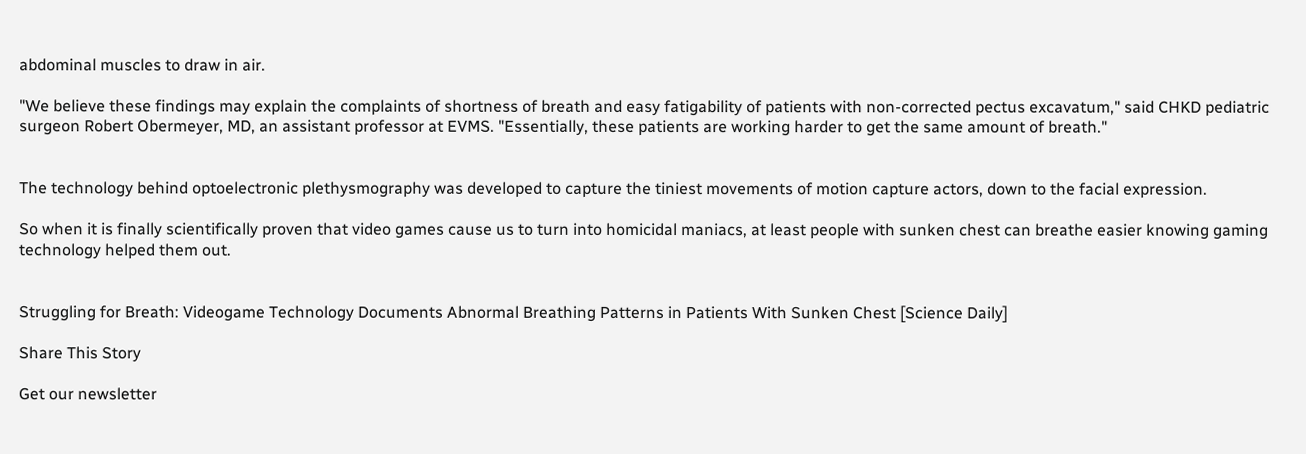abdominal muscles to draw in air.

"We believe these findings may explain the complaints of shortness of breath and easy fatigability of patients with non-corrected pectus excavatum," said CHKD pediatric surgeon Robert Obermeyer, MD, an assistant professor at EVMS. "Essentially, these patients are working harder to get the same amount of breath."


The technology behind optoelectronic plethysmography was developed to capture the tiniest movements of motion capture actors, down to the facial expression.

So when it is finally scientifically proven that video games cause us to turn into homicidal maniacs, at least people with sunken chest can breathe easier knowing gaming technology helped them out.


Struggling for Breath: Videogame Technology Documents Abnormal Breathing Patterns in Patients With Sunken Chest [Science Daily]

Share This Story

Get our newsletter